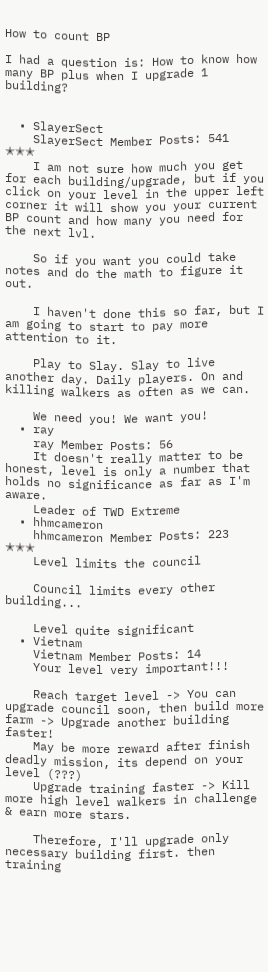How to count BP

I had a question is: How to know how many BP plus when I upgrade 1 building?


  • SlayerSect
    SlayerSect Member Posts: 541 ✭✭✭
    I am not sure how much you get for each building/upgrade, but if you click on your level in the upper left corner it will show you your current BP count and how many you need for the next lvl.

    So if you want you could take notes and do the math to figure it out.

    I haven't done this so far, but I am going to start to pay more attention to it.

    Play to Slay. Slay to live another day. Daily players. On and killing walkers as often as we can.

    We need you! We want you!
  • ray
    ray Member Posts: 56
    It doesn't really matter to be honest, level is only a number that holds no significance as far as I'm aware.
    Leader of TWD Extreme
  • hhmcameron
    hhmcameron Member Posts: 223 ✭✭✭
    Level limits the council

    Council limits every other building...

    Level quite significant
  • Vietnam
    Vietnam Member Posts: 14
    Your level very important!!!

    Reach target level -> You can upgrade council soon, then build more farm -> Upgrade another building faster!
    May be more reward after finish deadly mission, its depend on your level (???)
    Upgrade training faster -> Kill more high level walkers in challenge & earn more stars.

    Therefore, I'll upgrade only necessary building first. then training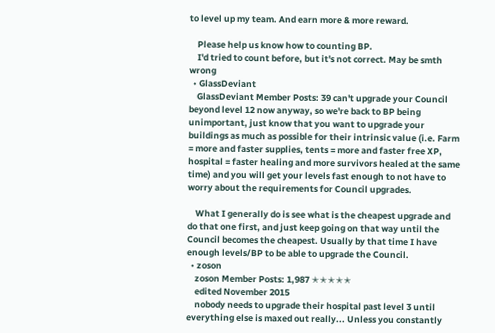to level up my team. And earn more & more reward.

    Please help us know how to counting BP.
    I'd tried to count before, but it's not correct. May be smth wrong
  • GlassDeviant
    GlassDeviant Member Posts: 39 can't upgrade your Council beyond level 12 now anyway, so we're back to BP being unimportant, just know that you want to upgrade your buildings as much as possible for their intrinsic value (i.e. Farm = more and faster supplies, tents = more and faster free XP, hospital = faster healing and more survivors healed at the same time) and you will get your levels fast enough to not have to worry about the requirements for Council upgrades.

    What I generally do is see what is the cheapest upgrade and do that one first, and just keep going on that way until the Council becomes the cheapest. Usually by that time I have enough levels/BP to be able to upgrade the Council.
  • zoson
    zoson Member Posts: 1,987 ✭✭✭✭✭
    edited November 2015
    nobody needs to upgrade their hospital past level 3 until everything else is maxed out really... Unless you constantly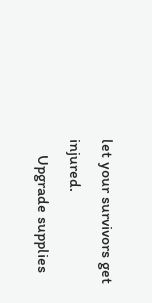let your survivors get injured.
    Upgrade supplies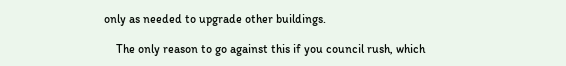only as needed to upgrade other buildings.

    The only reason to go against this if you council rush, which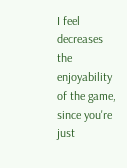I feel decreases the enjoyability of the game, since you're just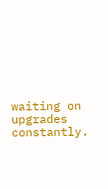waiting on upgrades constantly.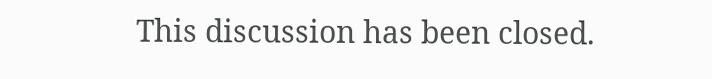This discussion has been closed.